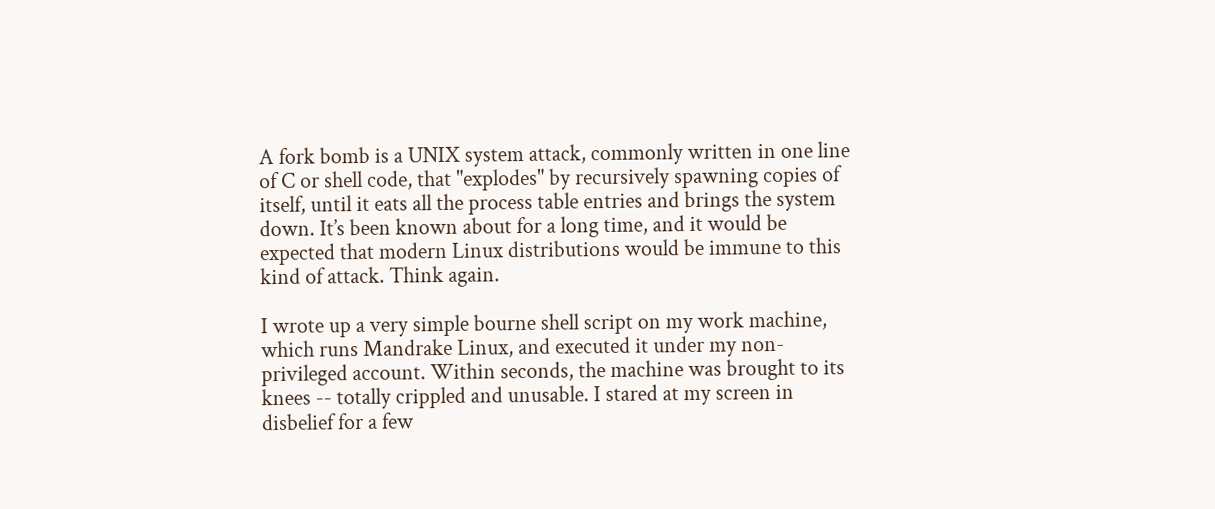A fork bomb is a UNIX system attack, commonly written in one line of C or shell code, that "explodes" by recursively spawning copies of itself, until it eats all the process table entries and brings the system down. It’s been known about for a long time, and it would be expected that modern Linux distributions would be immune to this kind of attack. Think again.

I wrote up a very simple bourne shell script on my work machine, which runs Mandrake Linux, and executed it under my non-privileged account. Within seconds, the machine was brought to its knees -- totally crippled and unusable. I stared at my screen in disbelief for a few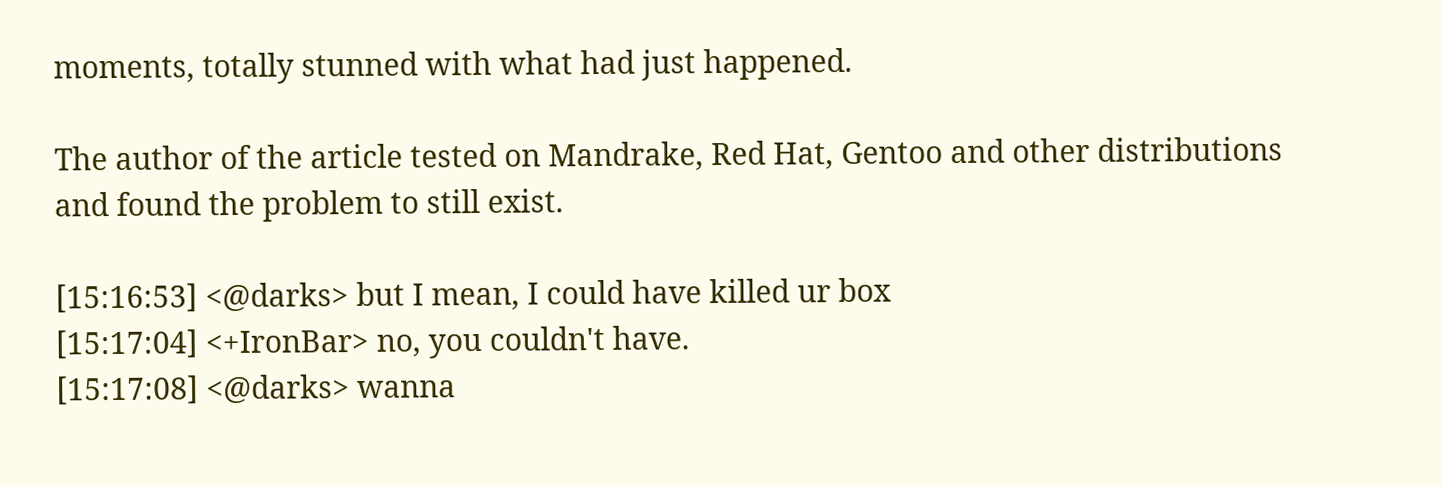moments, totally stunned with what had just happened.

The author of the article tested on Mandrake, Red Hat, Gentoo and other distributions and found the problem to still exist.

[15:16:53] <@darks> but I mean, I could have killed ur box
[15:17:04] <+IronBar> no, you couldn't have.
[15:17:08] <@darks> wanna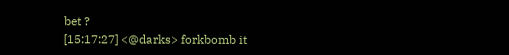bet ?
[15:17:27] <@darks> forkbomb it